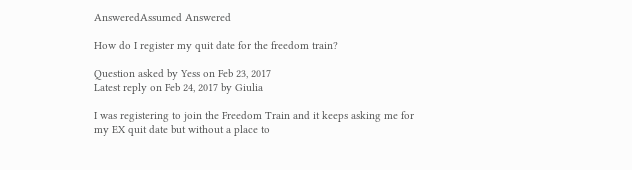AnsweredAssumed Answered

How do I register my quit date for the freedom train?

Question asked by Yess on Feb 23, 2017
Latest reply on Feb 24, 2017 by Giulia

I was registering to join the Freedom Train and it keeps asking me for my EX quit date but without a place to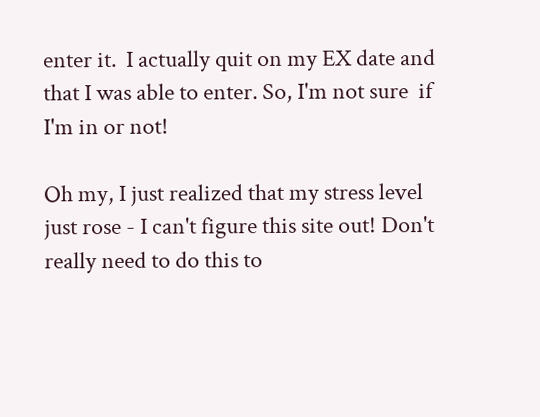enter it.  I actually quit on my EX date and that I was able to enter. So, I'm not sure  if I'm in or not!

Oh my, I just realized that my stress level just rose - I can't figure this site out! Don't  really need to do this to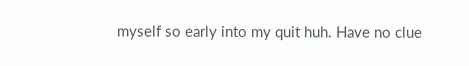myself so early into my quit huh. Have no clue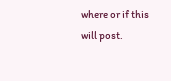where or if this will post.